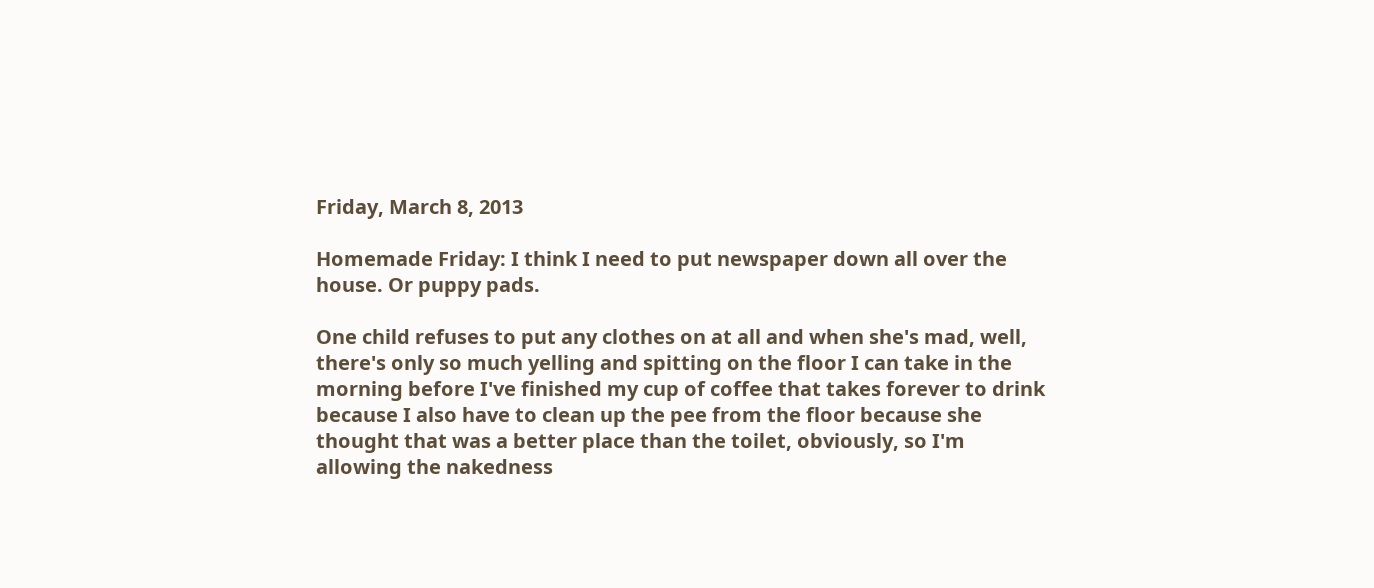Friday, March 8, 2013

Homemade Friday: I think I need to put newspaper down all over the house. Or puppy pads.

One child refuses to put any clothes on at all and when she's mad, well, there's only so much yelling and spitting on the floor I can take in the morning before I've finished my cup of coffee that takes forever to drink because I also have to clean up the pee from the floor because she thought that was a better place than the toilet, obviously, so I'm allowing the nakedness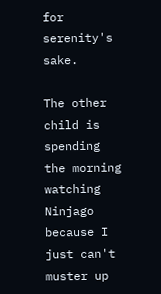for serenity's sake.

The other child is spending the morning watching Ninjago because I just can't muster up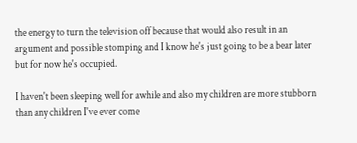the energy to turn the television off because that would also result in an argument and possible stomping and I know he's just going to be a bear later but for now he's occupied.

I haven't been sleeping well for awhile and also my children are more stubborn than any children I've ever come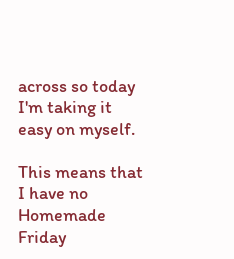across so today I'm taking it easy on myself.

This means that I have no Homemade Friday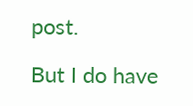post.

But I do have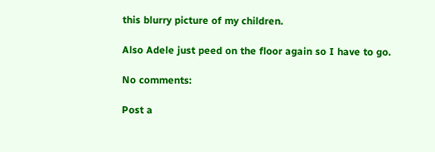this blurry picture of my children.

Also Adele just peed on the floor again so I have to go.

No comments:

Post a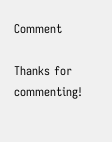Comment

Thanks for commenting!